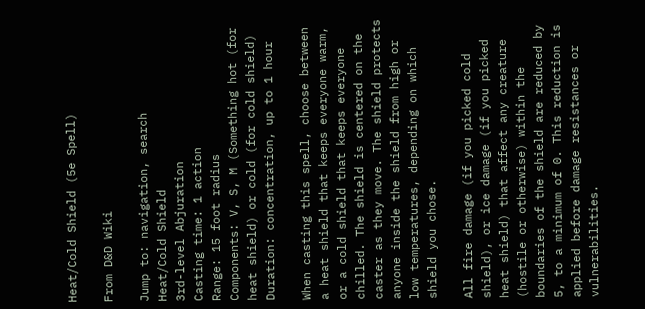Heat/Cold Shield (5e Spell)

From D&D Wiki

Jump to: navigation, search
Heat/Cold Shield
3rd-level Abjuration
Casting time: 1 action
Range: 15 foot radius
Components: V, S, M (Something hot (for heat shield) or cold (for cold shield)
Duration: concentration, up to 1 hour

When casting this spell, choose between a heat shield that keeps everyone warm, or a cold shield that keeps everyone chilled. The shield is centered on the caster as they move. The shield protects anyone inside the shield from high or low temperatures, depending on which shield you chose.

All fire damage (if you picked cold shield), or ice damage (if you picked heat shield) that affect any creature (hostile or otherwise) within the boundaries of the shield are reduced by 5, to a minimum of 0. This reduction is applied before damage resistances or vulnerabilities.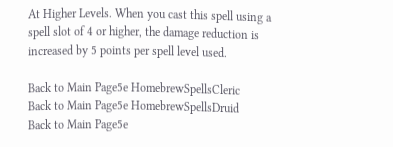At Higher Levels. When you cast this spell using a spell slot of 4 or higher, the damage reduction is increased by 5 points per spell level used.

Back to Main Page5e HomebrewSpellsCleric
Back to Main Page5e HomebrewSpellsDruid
Back to Main Page5e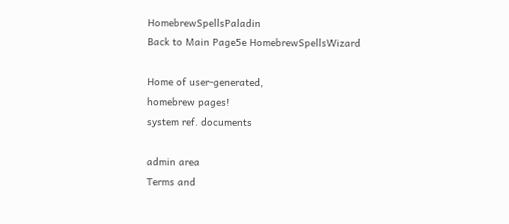HomebrewSpellsPaladin
Back to Main Page5e HomebrewSpellsWizard

Home of user-generated,
homebrew pages!
system ref. documents

admin area
Terms and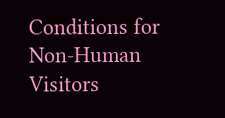Conditions for Non-Human Visitors